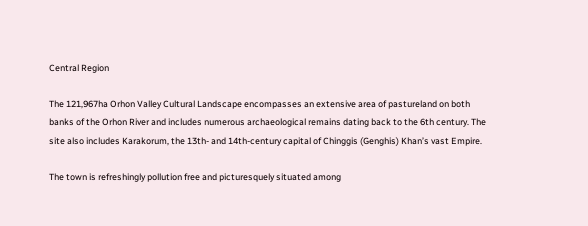Central Region

The 121,967ha Orhon Valley Cultural Landscape encompasses an extensive area of pastureland on both banks of the Orhon River and includes numerous archaeological remains dating back to the 6th century. The site also includes Karakorum, the 13th- and 14th-century capital of Chinggis (Genghis) Khan’s vast Empire.

The town is refreshingly pollution free and picturesquely situated among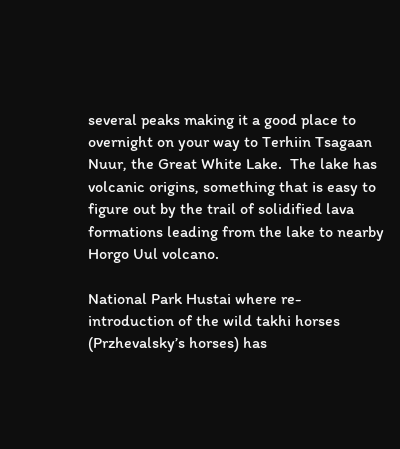several peaks making it a good place to overnight on your way to Terhiin Tsagaan Nuur, the Great White Lake.  The lake has volcanic origins, something that is easy to figure out by the trail of solidified lava formations leading from the lake to nearby Horgo Uul volcano.

National Park Hustai where re-introduction of the wild takhi horses (Przhevalsky’s horses) has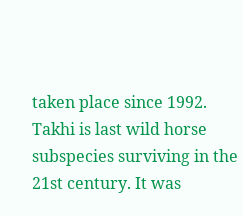taken place since 1992. Takhi is last wild horse subspecies surviving in the 21st century. It was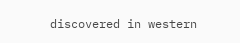discovered in western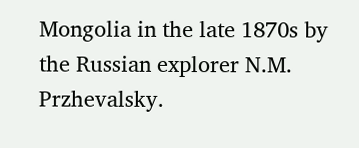Mongolia in the late 1870s by the Russian explorer N.M. Przhevalsky.